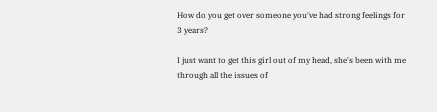How do you get over someone you've had strong feelings for 3 years?

I just want to get this girl out of my head, she's been with me through all the issues of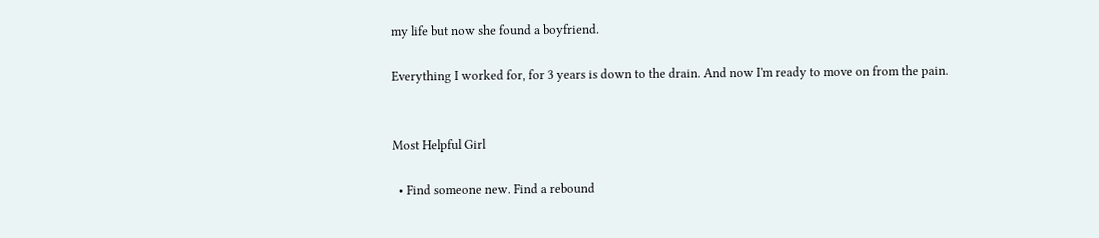my life but now she found a boyfriend.

Everything I worked for, for 3 years is down to the drain. And now I'm ready to move on from the pain.


Most Helpful Girl

  • Find someone new. Find a rebound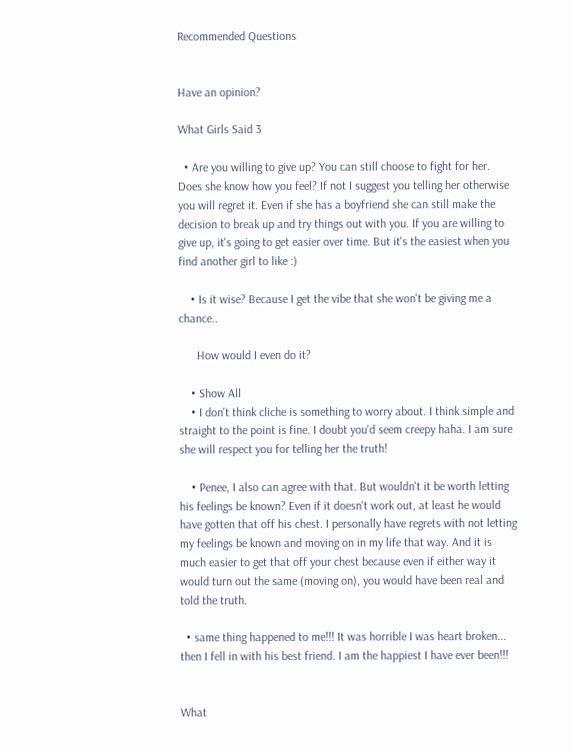Recommended Questions


Have an opinion?

What Girls Said 3

  • Are you willing to give up? You can still choose to fight for her. Does she know how you feel? If not I suggest you telling her otherwise you will regret it. Even if she has a boyfriend she can still make the decision to break up and try things out with you. If you are willing to give up, it's going to get easier over time. But it's the easiest when you find another girl to like :)

    • Is it wise? Because I get the vibe that she won't be giving me a chance..

      How would I even do it?

    • Show All
    • I don't think cliche is something to worry about. I think simple and straight to the point is fine. I doubt you'd seem creepy haha. I am sure she will respect you for telling her the truth!

    • Penee, I also can agree with that. But wouldn't it be worth letting his feelings be known? Even if it doesn't work out, at least he would have gotten that off his chest. I personally have regrets with not letting my feelings be known and moving on in my life that way. And it is much easier to get that off your chest because even if either way it would turn out the same (moving on), you would have been real and told the truth.

  • same thing happened to me!!! It was horrible I was heart broken... then I fell in with his best friend. I am the happiest I have ever been!!!


What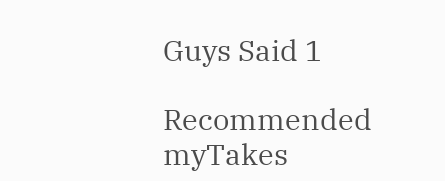Guys Said 1

Recommended myTakes